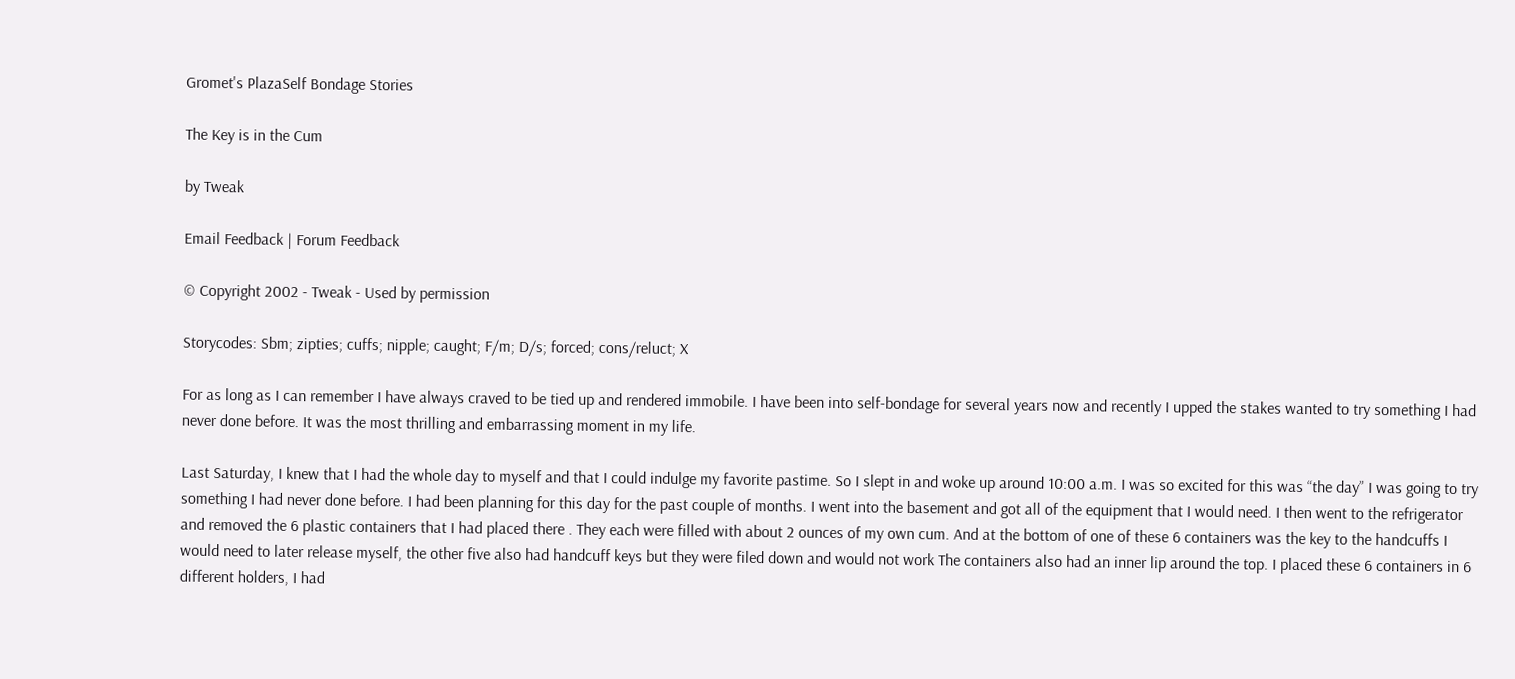Gromet's PlazaSelf Bondage Stories

The Key is in the Cum

by Tweak

Email Feedback | Forum Feedback

© Copyright 2002 - Tweak - Used by permission

Storycodes: Sbm; zipties; cuffs; nipple; caught; F/m; D/s; forced; cons/reluct; X

For as long as I can remember I have always craved to be tied up and rendered immobile. I have been into self-bondage for several years now and recently I upped the stakes wanted to try something I had never done before. It was the most thrilling and embarrassing moment in my life.

Last Saturday, I knew that I had the whole day to myself and that I could indulge my favorite pastime. So I slept in and woke up around 10:00 a.m. I was so excited for this was “the day” I was going to try something I had never done before. I had been planning for this day for the past couple of months. I went into the basement and got all of the equipment that I would need. I then went to the refrigerator and removed the 6 plastic containers that I had placed there . They each were filled with about 2 ounces of my own cum. And at the bottom of one of these 6 containers was the key to the handcuffs I would need to later release myself, the other five also had handcuff keys but they were filed down and would not work The containers also had an inner lip around the top. I placed these 6 containers in 6 different holders, I had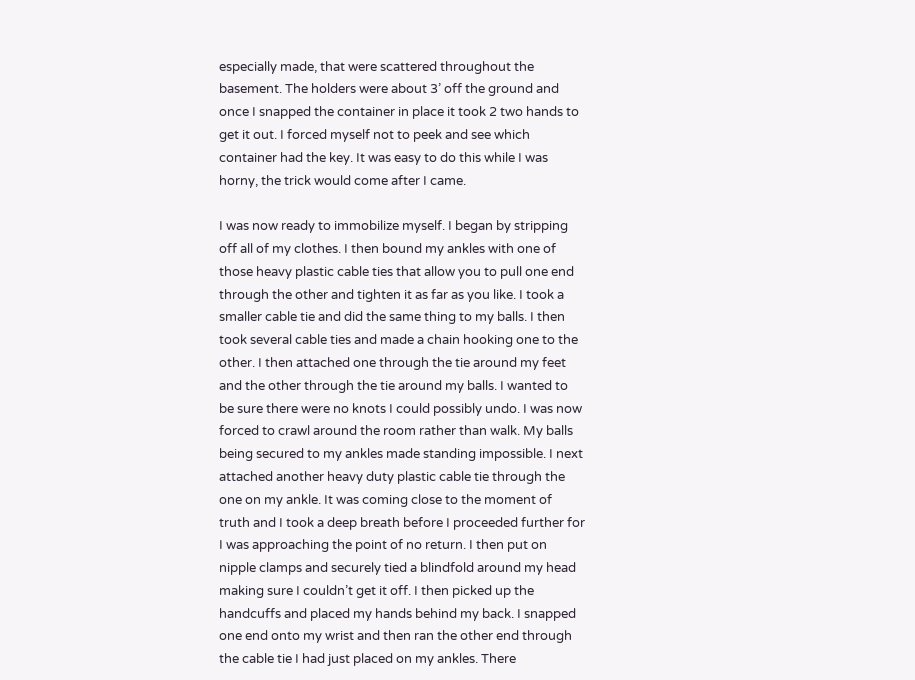especially made, that were scattered throughout the basement. The holders were about 3’ off the ground and once I snapped the container in place it took 2 two hands to get it out. I forced myself not to peek and see which container had the key. It was easy to do this while I was horny, the trick would come after I came.

I was now ready to immobilize myself. I began by stripping off all of my clothes. I then bound my ankles with one of those heavy plastic cable ties that allow you to pull one end through the other and tighten it as far as you like. I took a smaller cable tie and did the same thing to my balls. I then took several cable ties and made a chain hooking one to the other. I then attached one through the tie around my feet and the other through the tie around my balls. I wanted to be sure there were no knots I could possibly undo. I was now forced to crawl around the room rather than walk. My balls being secured to my ankles made standing impossible. I next attached another heavy duty plastic cable tie through the one on my ankle. It was coming close to the moment of truth and I took a deep breath before I proceeded further for I was approaching the point of no return. I then put on nipple clamps and securely tied a blindfold around my head making sure I couldn’t get it off. I then picked up the handcuffs and placed my hands behind my back. I snapped one end onto my wrist and then ran the other end through the cable tie I had just placed on my ankles. There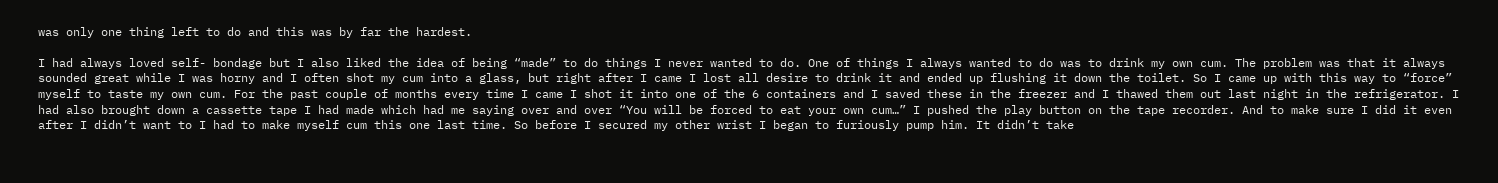was only one thing left to do and this was by far the hardest.

I had always loved self- bondage but I also liked the idea of being “made” to do things I never wanted to do. One of things I always wanted to do was to drink my own cum. The problem was that it always sounded great while I was horny and I often shot my cum into a glass, but right after I came I lost all desire to drink it and ended up flushing it down the toilet. So I came up with this way to “force” myself to taste my own cum. For the past couple of months every time I came I shot it into one of the 6 containers and I saved these in the freezer and I thawed them out last night in the refrigerator. I had also brought down a cassette tape I had made which had me saying over and over “You will be forced to eat your own cum…” I pushed the play button on the tape recorder. And to make sure I did it even after I didn’t want to I had to make myself cum this one last time. So before I secured my other wrist I began to furiously pump him. It didn’t take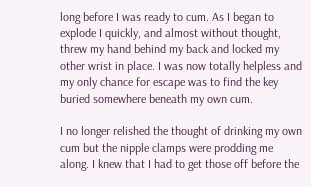long before I was ready to cum. As I began to explode I quickly, and almost without thought, threw my hand behind my back and locked my other wrist in place. I was now totally helpless and my only chance for escape was to find the key buried somewhere beneath my own cum.

I no longer relished the thought of drinking my own cum but the nipple clamps were prodding me along. I knew that I had to get those off before the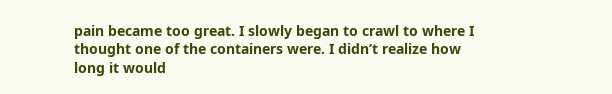pain became too great. I slowly began to crawl to where I thought one of the containers were. I didn’t realize how long it would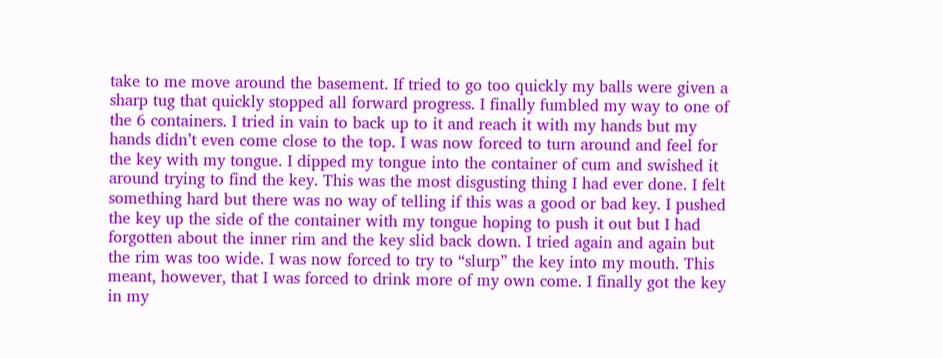take to me move around the basement. If tried to go too quickly my balls were given a sharp tug that quickly stopped all forward progress. I finally fumbled my way to one of the 6 containers. I tried in vain to back up to it and reach it with my hands but my hands didn’t even come close to the top. I was now forced to turn around and feel for the key with my tongue. I dipped my tongue into the container of cum and swished it around trying to find the key. This was the most disgusting thing I had ever done. I felt something hard but there was no way of telling if this was a good or bad key. I pushed the key up the side of the container with my tongue hoping to push it out but I had forgotten about the inner rim and the key slid back down. I tried again and again but the rim was too wide. I was now forced to try to “slurp” the key into my mouth. This meant, however, that I was forced to drink more of my own come. I finally got the key in my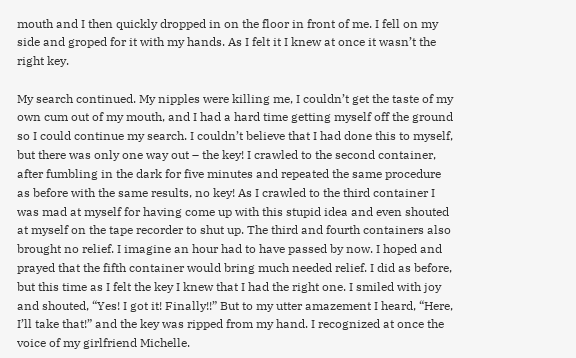mouth and I then quickly dropped in on the floor in front of me. I fell on my side and groped for it with my hands. As I felt it I knew at once it wasn’t the right key.

My search continued. My nipples were killing me, I couldn’t get the taste of my own cum out of my mouth, and I had a hard time getting myself off the ground so I could continue my search. I couldn’t believe that I had done this to myself, but there was only one way out – the key! I crawled to the second container, after fumbling in the dark for five minutes and repeated the same procedure as before with the same results, no key! As I crawled to the third container I was mad at myself for having come up with this stupid idea and even shouted at myself on the tape recorder to shut up. The third and fourth containers also brought no relief. I imagine an hour had to have passed by now. I hoped and prayed that the fifth container would bring much needed relief. I did as before, but this time as I felt the key I knew that I had the right one. I smiled with joy and shouted, “Yes! I got it! Finally!!” But to my utter amazement I heard, “Here, I’ll take that!” and the key was ripped from my hand. I recognized at once the voice of my girlfriend Michelle.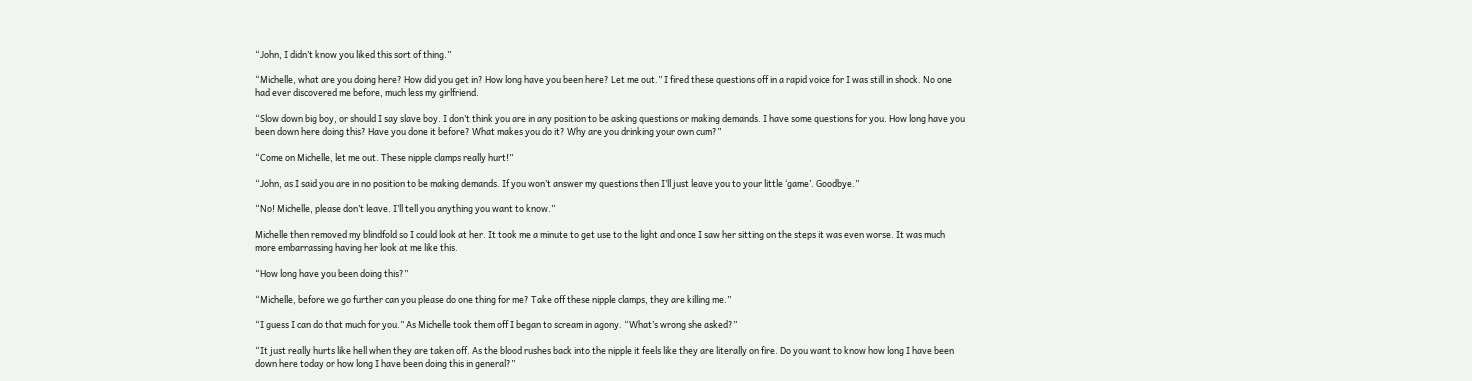“John, I didn’t know you liked this sort of thing.”

“Michelle, what are you doing here? How did you get in? How long have you been here? Let me out.” I fired these questions off in a rapid voice for I was still in shock. No one had ever discovered me before, much less my girlfriend.

“Slow down big boy, or should I say slave boy. I don’t think you are in any position to be asking questions or making demands. I have some questions for you. How long have you been down here doing this? Have you done it before? What makes you do it? Why are you drinking your own cum?”

“Come on Michelle, let me out. These nipple clamps really hurt!”

“John, as I said you are in no position to be making demands. If you won’t answer my questions then I’ll just leave you to your little ‘game’. Goodbye.”

“No! Michelle, please don’t leave. I’ll tell you anything you want to know.”

Michelle then removed my blindfold so I could look at her. It took me a minute to get use to the light and once I saw her sitting on the steps it was even worse. It was much more embarrassing having her look at me like this.

“How long have you been doing this?”

“Michelle, before we go further can you please do one thing for me? Take off these nipple clamps, they are killing me.”

“I guess I can do that much for you.” As Michelle took them off I began to scream in agony. “What’s wrong she asked?”

“It just really hurts like hell when they are taken off. As the blood rushes back into the nipple it feels like they are literally on fire. Do you want to know how long I have been down here today or how long I have been doing this in general?”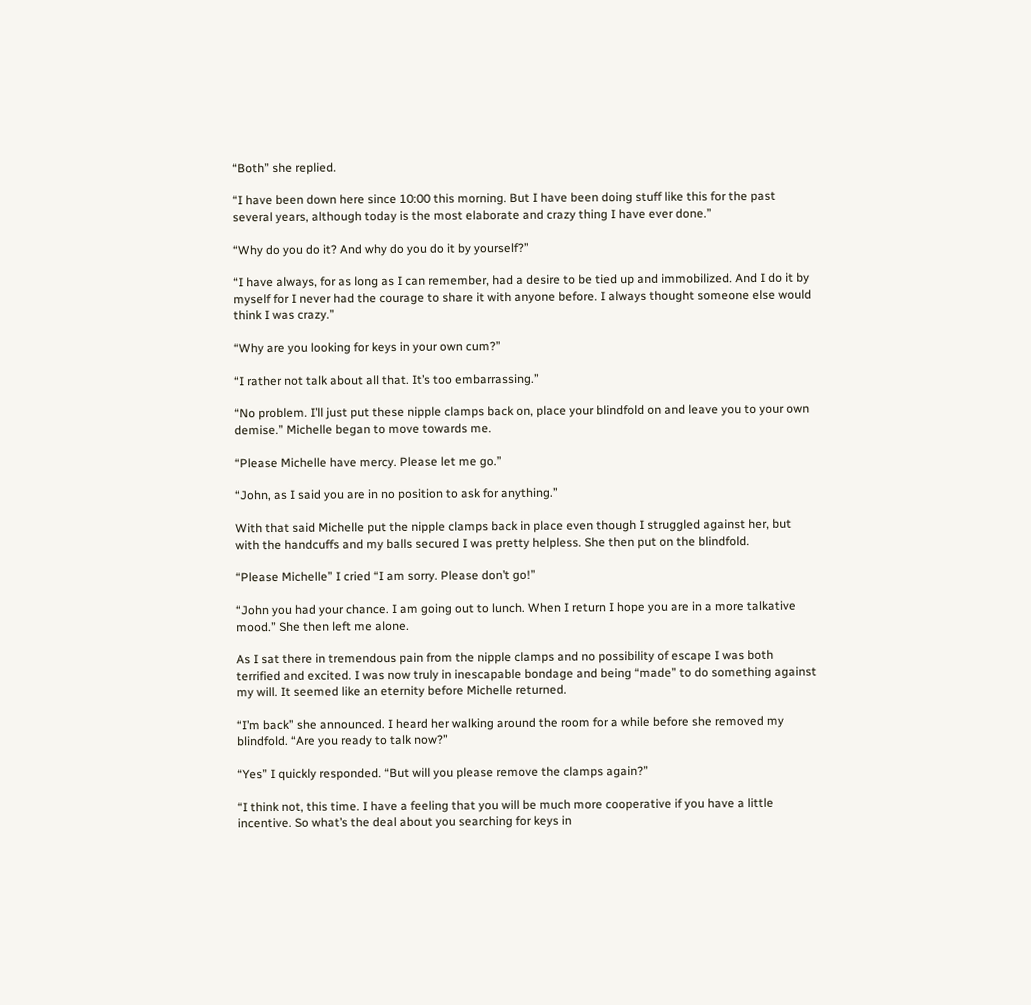“Both” she replied.

“I have been down here since 10:00 this morning. But I have been doing stuff like this for the past several years, although today is the most elaborate and crazy thing I have ever done.”

“Why do you do it? And why do you do it by yourself?”

“I have always, for as long as I can remember, had a desire to be tied up and immobilized. And I do it by myself for I never had the courage to share it with anyone before. I always thought someone else would think I was crazy.”

“Why are you looking for keys in your own cum?”

“I rather not talk about all that. It’s too embarrassing.”

“No problem. I’ll just put these nipple clamps back on, place your blindfold on and leave you to your own demise.” Michelle began to move towards me.

“Please Michelle have mercy. Please let me go.”

“John, as I said you are in no position to ask for anything.”

With that said Michelle put the nipple clamps back in place even though I struggled against her, but with the handcuffs and my balls secured I was pretty helpless. She then put on the blindfold.

“Please Michelle” I cried “I am sorry. Please don’t go!”

“John you had your chance. I am going out to lunch. When I return I hope you are in a more talkative mood.” She then left me alone.

As I sat there in tremendous pain from the nipple clamps and no possibility of escape I was both terrified and excited. I was now truly in inescapable bondage and being “made” to do something against my will. It seemed like an eternity before Michelle returned.

“I’m back” she announced. I heard her walking around the room for a while before she removed my blindfold. “Are you ready to talk now?”

“Yes” I quickly responded. “But will you please remove the clamps again?”

“I think not, this time. I have a feeling that you will be much more cooperative if you have a little incentive. So what’s the deal about you searching for keys in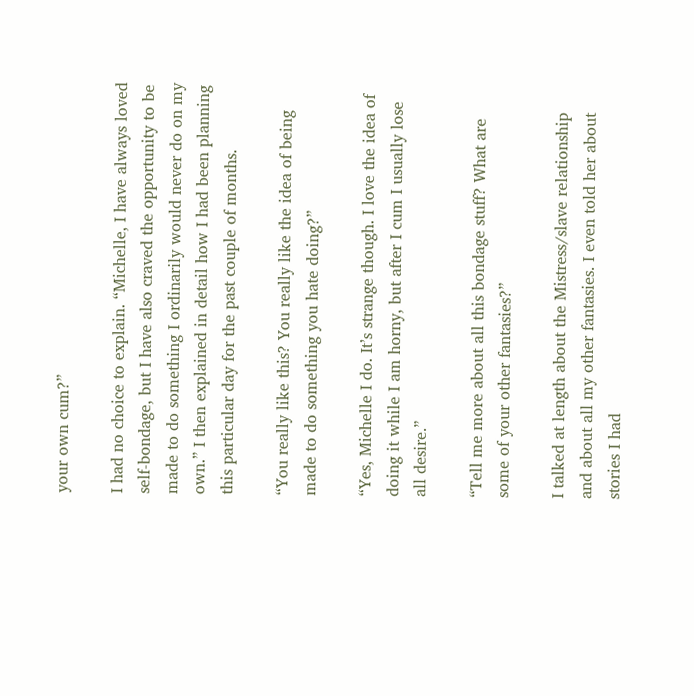your own cum?”

I had no choice to explain. “Michelle, I have always loved self-bondage, but I have also craved the opportunity to be made to do something I ordinarily would never do on my own.” I then explained in detail how I had been planning this particular day for the past couple of months.

“You really like this? You really like the idea of being made to do something you hate doing?”

“Yes, Michelle I do. It’s strange though. I love the idea of doing it while I am horny, but after I cum I usually lose all desire.”

“Tell me more about all this bondage stuff? What are some of your other fantasies?”

I talked at length about the Mistress/slave relationship and about all my other fantasies. I even told her about stories I had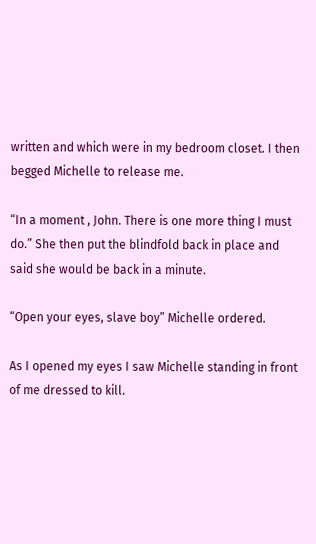written and which were in my bedroom closet. I then begged Michelle to release me.

“In a moment , John. There is one more thing I must do.” She then put the blindfold back in place and said she would be back in a minute.

“Open your eyes, slave boy” Michelle ordered.

As I opened my eyes I saw Michelle standing in front of me dressed to kill.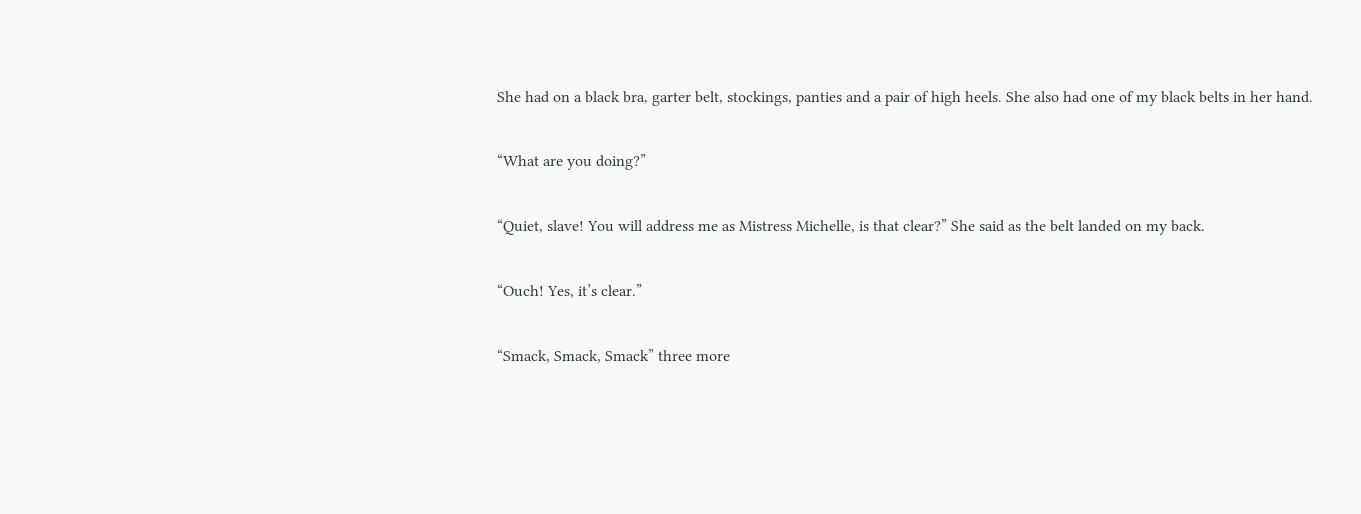She had on a black bra, garter belt, stockings, panties and a pair of high heels. She also had one of my black belts in her hand.

“What are you doing?”

“Quiet, slave! You will address me as Mistress Michelle, is that clear?” She said as the belt landed on my back.

“Ouch! Yes, it’s clear.”

“Smack, Smack, Smack” three more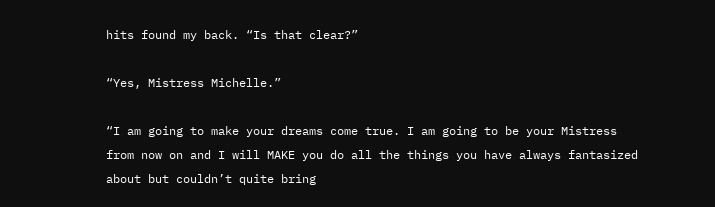hits found my back. “Is that clear?”

“Yes, Mistress Michelle.”

“I am going to make your dreams come true. I am going to be your Mistress from now on and I will MAKE you do all the things you have always fantasized about but couldn’t quite bring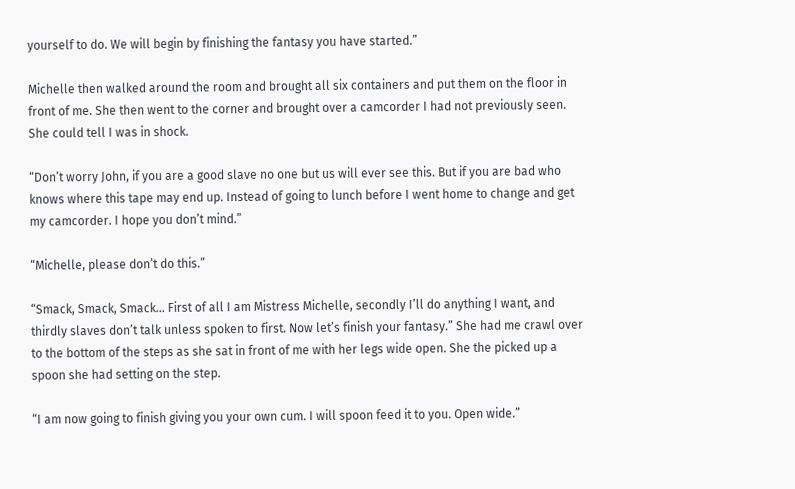yourself to do. We will begin by finishing the fantasy you have started.”

Michelle then walked around the room and brought all six containers and put them on the floor in front of me. She then went to the corner and brought over a camcorder I had not previously seen. She could tell I was in shock.

“Don’t worry John, if you are a good slave no one but us will ever see this. But if you are bad who knows where this tape may end up. Instead of going to lunch before I went home to change and get my camcorder. I hope you don’t mind.”

“Michelle, please don’t do this.”

“Smack, Smack, Smack… First of all I am Mistress Michelle, secondly I’ll do anything I want, and thirdly slaves don’t talk unless spoken to first. Now let’s finish your fantasy.” She had me crawl over to the bottom of the steps as she sat in front of me with her legs wide open. She the picked up a spoon she had setting on the step.

“I am now going to finish giving you your own cum. I will spoon feed it to you. Open wide.”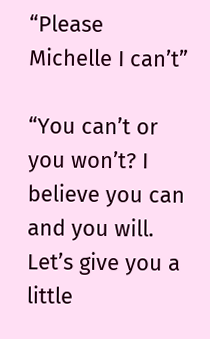“Please Michelle I can’t”

“You can’t or you won’t? I believe you can and you will. Let’s give you a little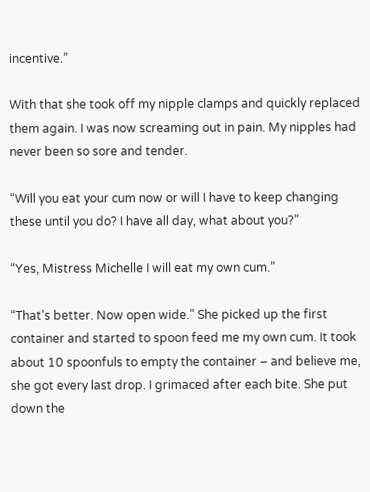incentive.”

With that she took off my nipple clamps and quickly replaced them again. I was now screaming out in pain. My nipples had never been so sore and tender.

“Will you eat your cum now or will I have to keep changing these until you do? I have all day, what about you?”

“Yes, Mistress Michelle I will eat my own cum.”

“That’s better. Now open wide.” She picked up the first container and started to spoon feed me my own cum. It took about 10 spoonfuls to empty the container – and believe me, she got every last drop. I grimaced after each bite. She put down the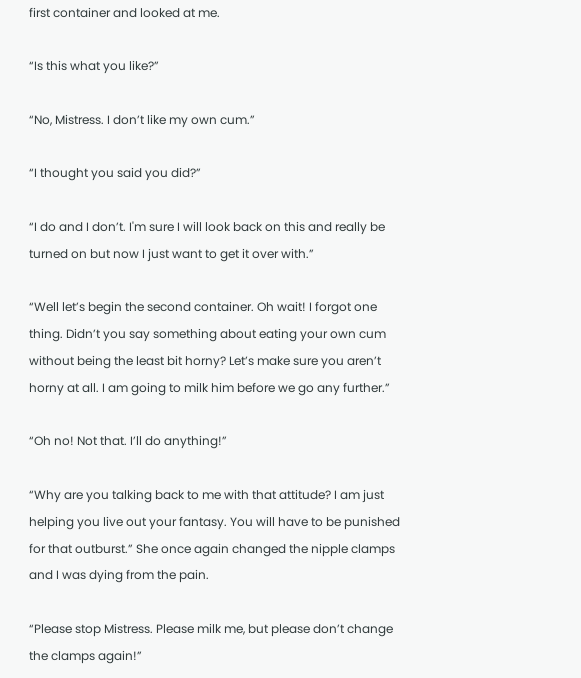first container and looked at me.

“Is this what you like?”

“No, Mistress. I don’t like my own cum.”

“I thought you said you did?”

“I do and I don’t. I'm sure I will look back on this and really be turned on but now I just want to get it over with.”

“Well let’s begin the second container. Oh wait! I forgot one thing. Didn’t you say something about eating your own cum without being the least bit horny? Let’s make sure you aren’t horny at all. I am going to milk him before we go any further.”

“Oh no! Not that. I’ll do anything!”

“Why are you talking back to me with that attitude? I am just helping you live out your fantasy. You will have to be punished for that outburst.” She once again changed the nipple clamps and I was dying from the pain.

“Please stop Mistress. Please milk me, but please don’t change the clamps again!”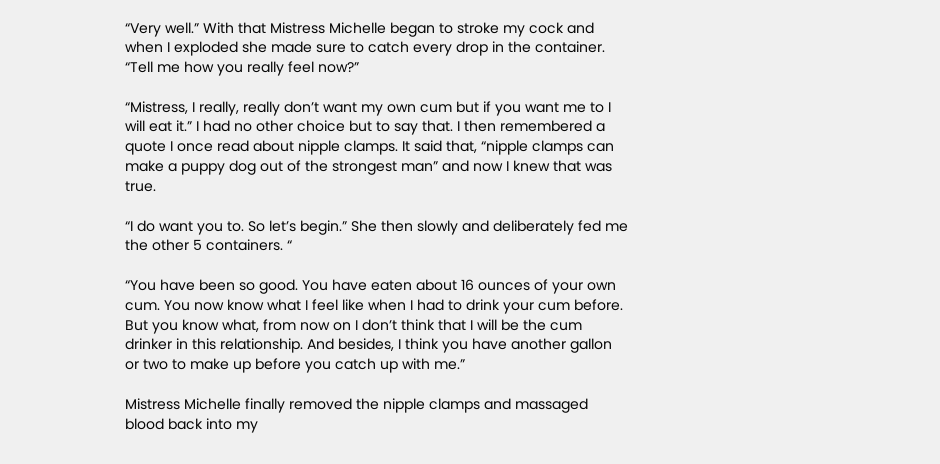“Very well.” With that Mistress Michelle began to stroke my cock and when I exploded she made sure to catch every drop in the container. “Tell me how you really feel now?”

“Mistress, I really, really don’t want my own cum but if you want me to I will eat it.” I had no other choice but to say that. I then remembered a quote I once read about nipple clamps. It said that, “nipple clamps can make a puppy dog out of the strongest man” and now I knew that was true.

“I do want you to. So let’s begin.” She then slowly and deliberately fed me the other 5 containers. “

“You have been so good. You have eaten about 16 ounces of your own cum. You now know what I feel like when I had to drink your cum before. But you know what, from now on I don’t think that I will be the cum drinker in this relationship. And besides, I think you have another gallon or two to make up before you catch up with me.”

Mistress Michelle finally removed the nipple clamps and massaged blood back into my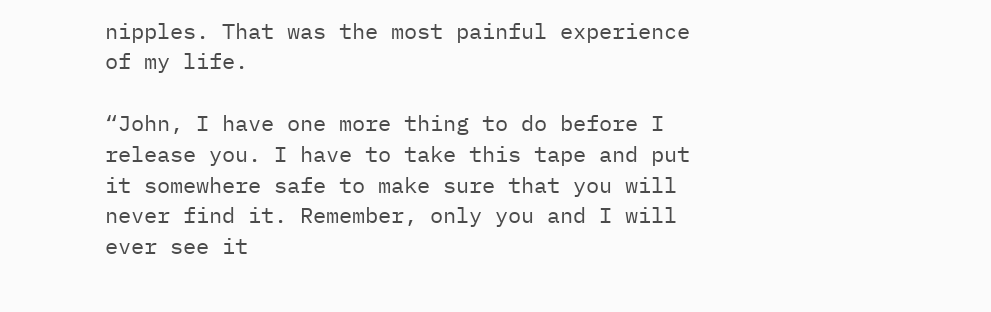nipples. That was the most painful experience of my life.

“John, I have one more thing to do before I release you. I have to take this tape and put it somewhere safe to make sure that you will never find it. Remember, only you and I will ever see it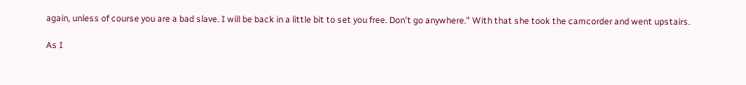again, unless of course you are a bad slave. I will be back in a little bit to set you free. Don’t go anywhere.” With that she took the camcorder and went upstairs.

As I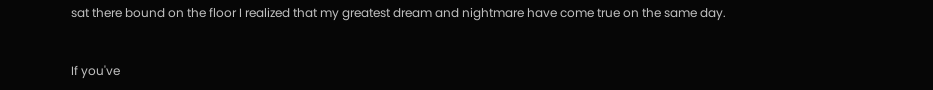sat there bound on the floor I realized that my greatest dream and nightmare have come true on the same day.


If you've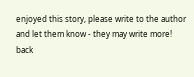enjoyed this story, please write to the author and let them know - they may write more!
back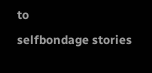to
selfbondage stories